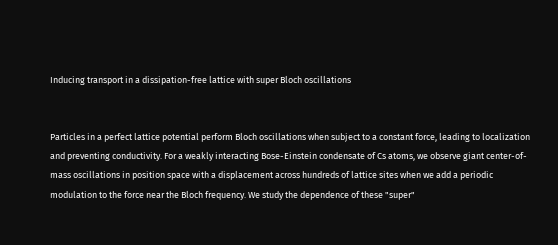Inducing transport in a dissipation-free lattice with super Bloch oscillations


Particles in a perfect lattice potential perform Bloch oscillations when subject to a constant force, leading to localization and preventing conductivity. For a weakly interacting Bose-Einstein condensate of Cs atoms, we observe giant center-of-mass oscillations in position space with a displacement across hundreds of lattice sites when we add a periodic modulation to the force near the Bloch frequency. We study the dependence of these "super"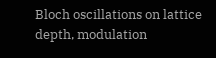Bloch oscillations on lattice depth, modulation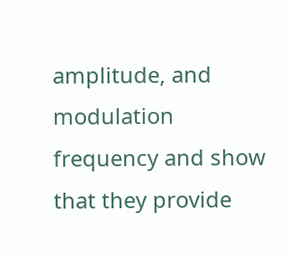amplitude, and modulation frequency and show that they provide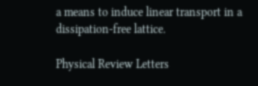a means to induce linear transport in a dissipation-free lattice.

Physical Review Letters